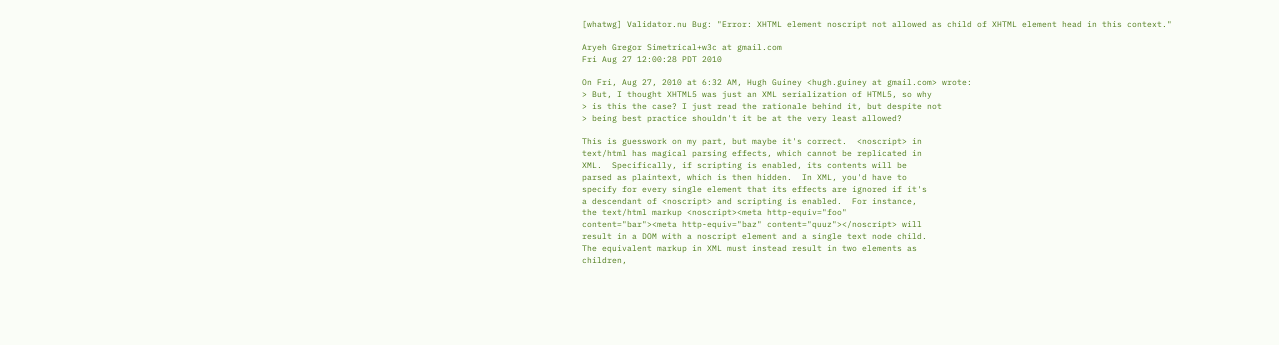[whatwg] Validator.nu Bug: "Error: XHTML element noscript not allowed as child of XHTML element head in this context."

Aryeh Gregor Simetrical+w3c at gmail.com
Fri Aug 27 12:00:28 PDT 2010

On Fri, Aug 27, 2010 at 6:32 AM, Hugh Guiney <hugh.guiney at gmail.com> wrote:
> But, I thought XHTML5 was just an XML serialization of HTML5, so why
> is this the case? I just read the rationale behind it, but despite not
> being best practice shouldn't it be at the very least allowed?

This is guesswork on my part, but maybe it's correct.  <noscript> in
text/html has magical parsing effects, which cannot be replicated in
XML.  Specifically, if scripting is enabled, its contents will be
parsed as plaintext, which is then hidden.  In XML, you'd have to
specify for every single element that its effects are ignored if it's
a descendant of <noscript> and scripting is enabled.  For instance,
the text/html markup <noscript><meta http-equiv="foo"
content="bar"><meta http-equiv="baz" content="quuz"></noscript> will
result in a DOM with a noscript element and a single text node child.
The equivalent markup in XML must instead result in two elements as
children,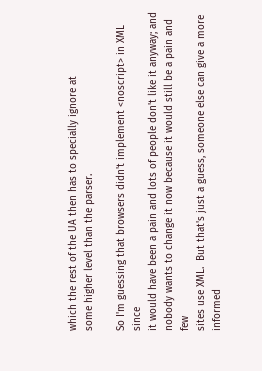which the rest of the UA then has to specially ignore at
some higher level than the parser.

So I'm guessing that browsers didn't implement <noscript> in XML since
it would have been a pain and lots of people don't like it anyway; and
nobody wants to change it now because it would still be a pain and few
sites use XML.  But that's just a guess, someone else can give a more
informed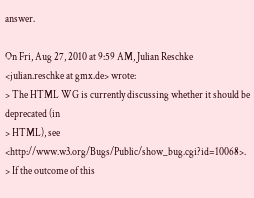answer.

On Fri, Aug 27, 2010 at 9:59 AM, Julian Reschke <julian.reschke at gmx.de> wrote:
> The HTML WG is currently discussing whether it should be deprecated (in
> HTML), see <http://www.w3.org/Bugs/Public/show_bug.cgi?id=10068>.
> If the outcome of this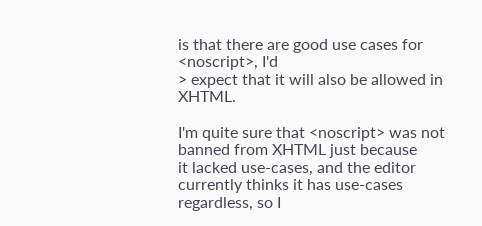is that there are good use cases for <noscript>, I'd
> expect that it will also be allowed in XHTML.

I'm quite sure that <noscript> was not banned from XHTML just because
it lacked use-cases, and the editor currently thinks it has use-cases
regardless, so I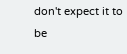don't expect it to be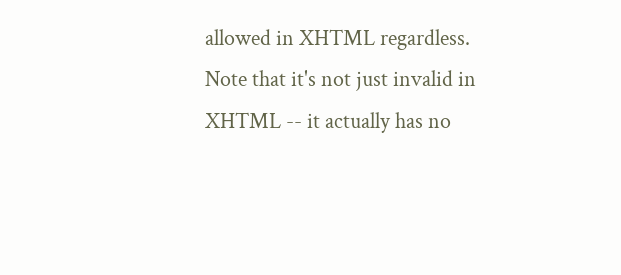allowed in XHTML regardless.
Note that it's not just invalid in XHTML -- it actually has no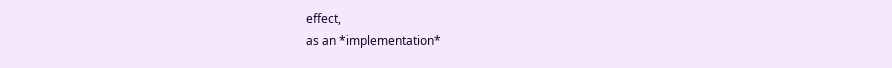effect,
as an *implementation*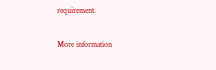requirement.

More information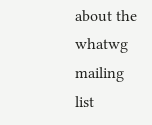about the whatwg mailing list